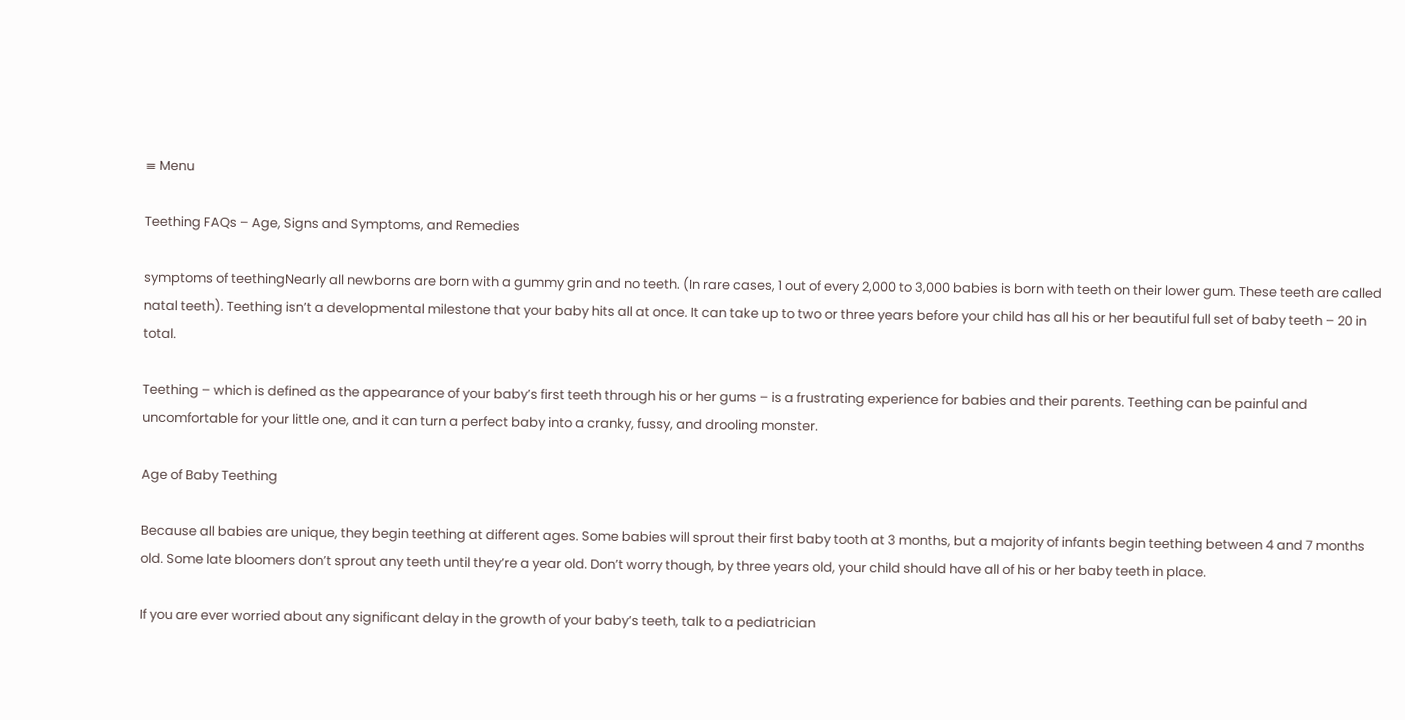≡ Menu

Teething FAQs – Age, Signs and Symptoms, and Remedies

symptoms of teethingNearly all newborns are born with a gummy grin and no teeth. (In rare cases, 1 out of every 2,000 to 3,000 babies is born with teeth on their lower gum. These teeth are called natal teeth). Teething isn’t a developmental milestone that your baby hits all at once. It can take up to two or three years before your child has all his or her beautiful full set of baby teeth – 20 in total.

Teething – which is defined as the appearance of your baby’s first teeth through his or her gums – is a frustrating experience for babies and their parents. Teething can be painful and uncomfortable for your little one, and it can turn a perfect baby into a cranky, fussy, and drooling monster.

Age of Baby Teething

Because all babies are unique, they begin teething at different ages. Some babies will sprout their first baby tooth at 3 months, but a majority of infants begin teething between 4 and 7 months old. Some late bloomers don’t sprout any teeth until they’re a year old. Don’t worry though, by three years old, your child should have all of his or her baby teeth in place.

If you are ever worried about any significant delay in the growth of your baby’s teeth, talk to a pediatrician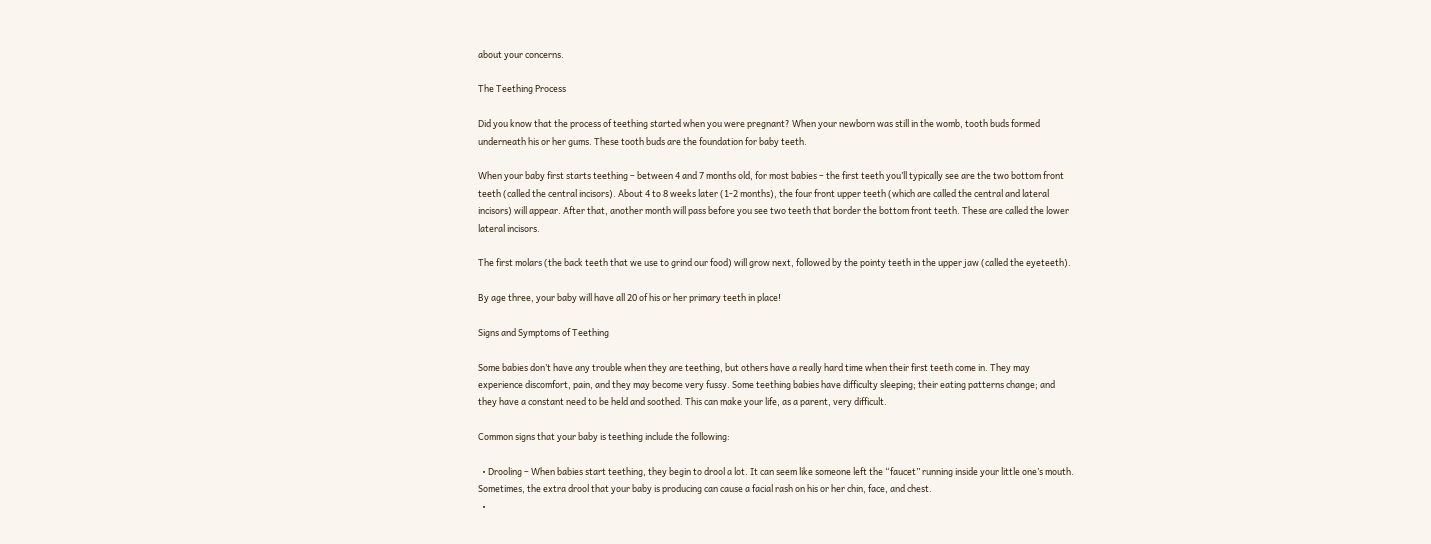about your concerns.

The Teething Process

Did you know that the process of teething started when you were pregnant? When your newborn was still in the womb, tooth buds formed underneath his or her gums. These tooth buds are the foundation for baby teeth.

When your baby first starts teething – between 4 and 7 months old, for most babies – the first teeth you’ll typically see are the two bottom front teeth (called the central incisors). About 4 to 8 weeks later (1-2 months), the four front upper teeth (which are called the central and lateral incisors) will appear. After that, another month will pass before you see two teeth that border the bottom front teeth. These are called the lower lateral incisors.

The first molars (the back teeth that we use to grind our food) will grow next, followed by the pointy teeth in the upper jaw (called the eyeteeth).

By age three, your baby will have all 20 of his or her primary teeth in place!

Signs and Symptoms of Teething

Some babies don’t have any trouble when they are teething, but others have a really hard time when their first teeth come in. They may experience discomfort, pain, and they may become very fussy. Some teething babies have difficulty sleeping; their eating patterns change; and they have a constant need to be held and soothed. This can make your life, as a parent, very difficult.

Common signs that your baby is teething include the following:

  • Drooling – When babies start teething, they begin to drool a lot. It can seem like someone left the “faucet” running inside your little one’s mouth. Sometimes, the extra drool that your baby is producing can cause a facial rash on his or her chin, face, and chest.
  •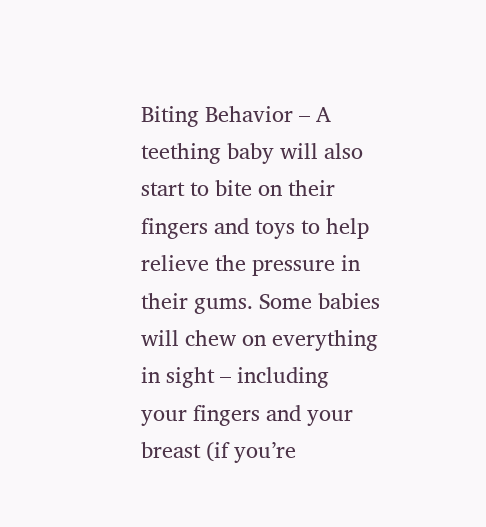Biting Behavior – A teething baby will also start to bite on their fingers and toys to help relieve the pressure in their gums. Some babies will chew on everything in sight – including your fingers and your breast (if you’re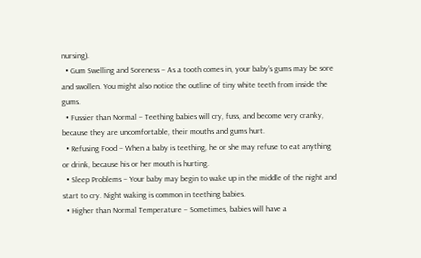nursing).
  • Gum Swelling and Soreness – As a tooth comes in, your baby’s gums may be sore and swollen. You might also notice the outline of tiny white teeth from inside the gums.
  • Fussier than Normal – Teething babies will cry, fuss, and become very cranky, because they are uncomfortable, their mouths and gums hurt.
  • Refusing Food – When a baby is teething, he or she may refuse to eat anything or drink, because his or her mouth is hurting.
  • Sleep Problems – Your baby may begin to wake up in the middle of the night and start to cry. Night waking is common in teething babies.
  • Higher than Normal Temperature – Sometimes, babies will have a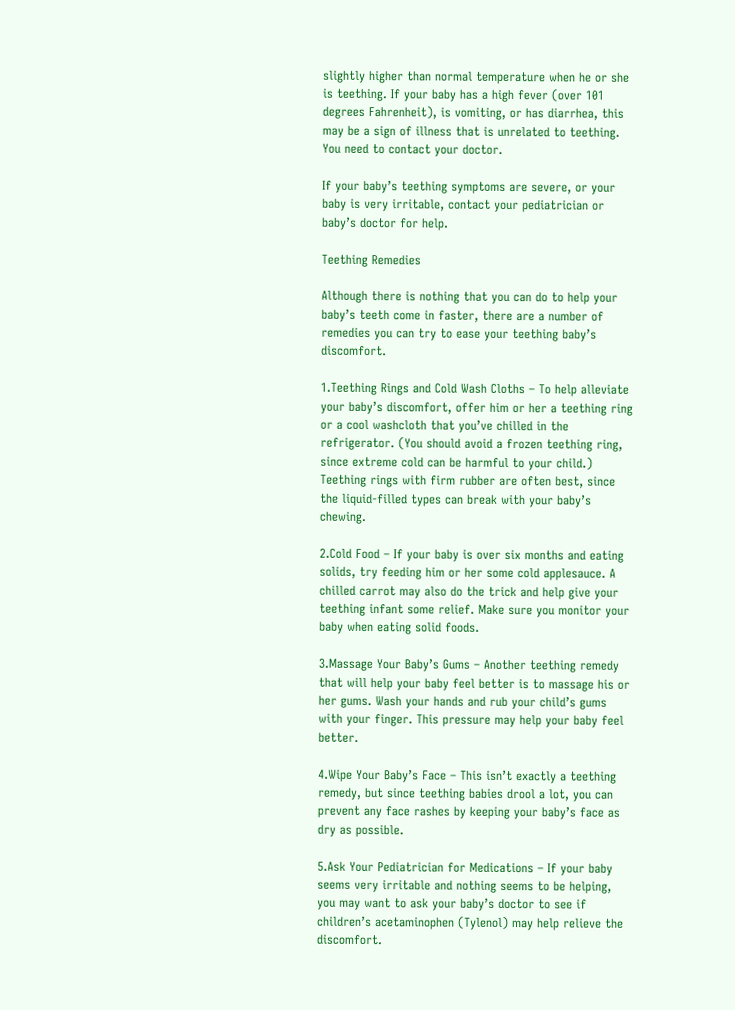slightly higher than normal temperature when he or she is teething. If your baby has a high fever (over 101 degrees Fahrenheit), is vomiting, or has diarrhea, this may be a sign of illness that is unrelated to teething. You need to contact your doctor.

If your baby’s teething symptoms are severe, or your baby is very irritable, contact your pediatrician or baby’s doctor for help.

Teething Remedies

Although there is nothing that you can do to help your baby’s teeth come in faster, there are a number of remedies you can try to ease your teething baby’s discomfort.

1.Teething Rings and Cold Wash Cloths – To help alleviate your baby’s discomfort, offer him or her a teething ring or a cool washcloth that you’ve chilled in the refrigerator. (You should avoid a frozen teething ring, since extreme cold can be harmful to your child.) Teething rings with firm rubber are often best, since the liquid-filled types can break with your baby’s chewing.

2.Cold Food – If your baby is over six months and eating solids, try feeding him or her some cold applesauce. A chilled carrot may also do the trick and help give your teething infant some relief. Make sure you monitor your baby when eating solid foods.

3.Massage Your Baby’s Gums – Another teething remedy that will help your baby feel better is to massage his or her gums. Wash your hands and rub your child’s gums with your finger. This pressure may help your baby feel better.

4.Wipe Your Baby’s Face – This isn’t exactly a teething remedy, but since teething babies drool a lot, you can prevent any face rashes by keeping your baby’s face as dry as possible.

5.Ask Your Pediatrician for Medications – If your baby seems very irritable and nothing seems to be helping, you may want to ask your baby’s doctor to see if children’s acetaminophen (Tylenol) may help relieve the discomfort.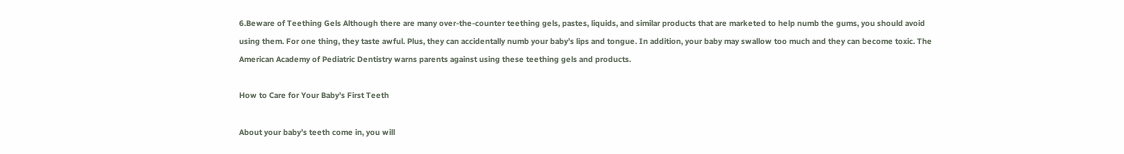6.Beware of Teething Gels Although there are many over-the-counter teething gels, pastes, liquids, and similar products that are marketed to help numb the gums, you should avoid using them. For one thing, they taste awful. Plus, they can accidentally numb your baby’s lips and tongue. In addition, your baby may swallow too much and they can become toxic. The American Academy of Pediatric Dentistry warns parents against using these teething gels and products.

How to Care for Your Baby’s First Teeth

About your baby’s teeth come in, you will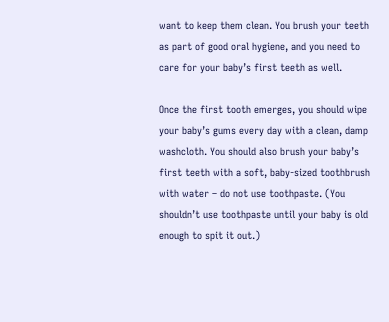want to keep them clean. You brush your teeth as part of good oral hygiene, and you need to care for your baby’s first teeth as well.

Once the first tooth emerges, you should wipe your baby’s gums every day with a clean, damp washcloth. You should also brush your baby’s first teeth with a soft, baby-sized toothbrush with water – do not use toothpaste. (You shouldn’t use toothpaste until your baby is old enough to spit it out.)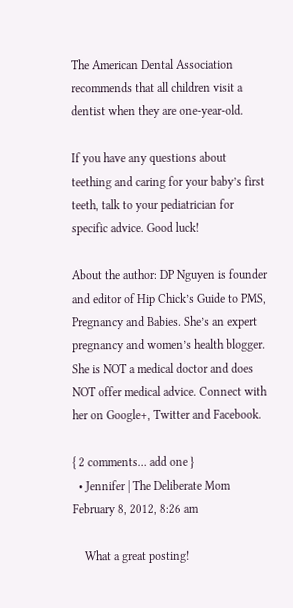The American Dental Association recommends that all children visit a dentist when they are one-year-old.

If you have any questions about teething and caring for your baby’s first teeth, talk to your pediatrician for specific advice. Good luck!

About the author: DP Nguyen is founder and editor of Hip Chick’s Guide to PMS, Pregnancy and Babies. She’s an expert pregnancy and women’s health blogger. She is NOT a medical doctor and does NOT offer medical advice. Connect with her on Google+, Twitter and Facebook.

{ 2 comments… add one }
  • Jennifer | The Deliberate Mom February 8, 2012, 8:26 am

    What a great posting!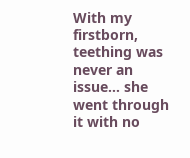With my firstborn, teething was never an issue… she went through it with no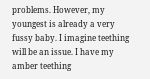problems. However, my youngest is already a very fussy baby. I imagine teething will be an issue. I have my amber teething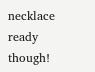necklace ready though!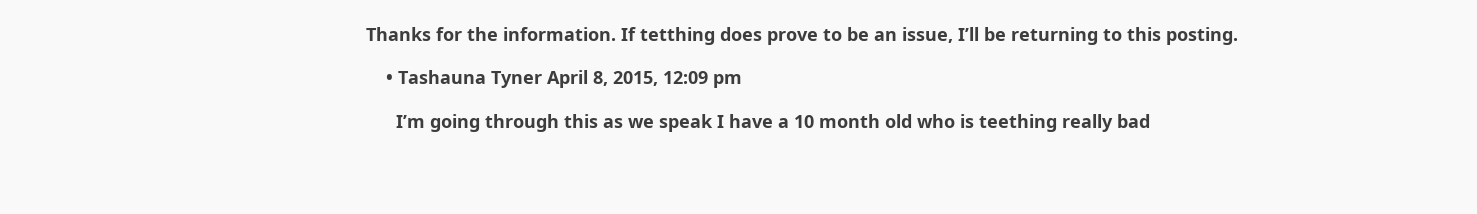Thanks for the information. If tetthing does prove to be an issue, I’ll be returning to this posting.

    • Tashauna Tyner April 8, 2015, 12:09 pm

      I’m going through this as we speak I have a 10 month old who is teething really bad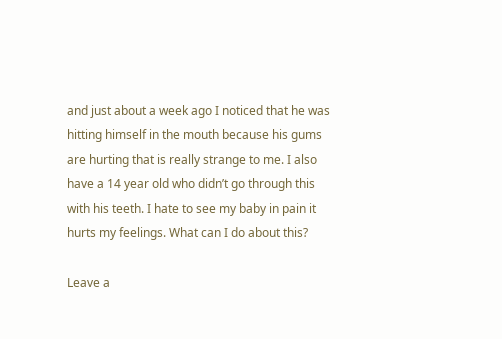and just about a week ago I noticed that he was hitting himself in the mouth because his gums are hurting that is really strange to me. I also have a 14 year old who didn’t go through this with his teeth. I hate to see my baby in pain it hurts my feelings. What can I do about this?

Leave a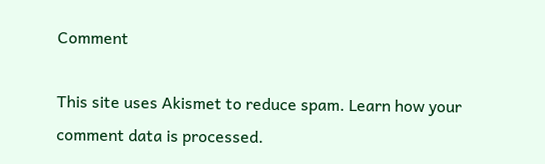Comment

This site uses Akismet to reduce spam. Learn how your comment data is processed.